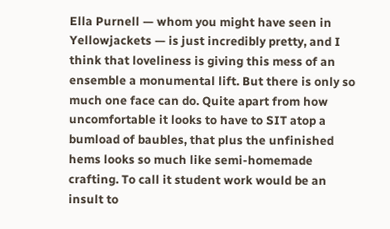Ella Purnell — whom you might have seen in Yellowjackets — is just incredibly pretty, and I think that loveliness is giving this mess of an ensemble a monumental lift. But there is only so much one face can do. Quite apart from how uncomfortable it looks to have to SIT atop a bumload of baubles, that plus the unfinished hems looks so much like semi-homemade crafting. To call it student work would be an insult to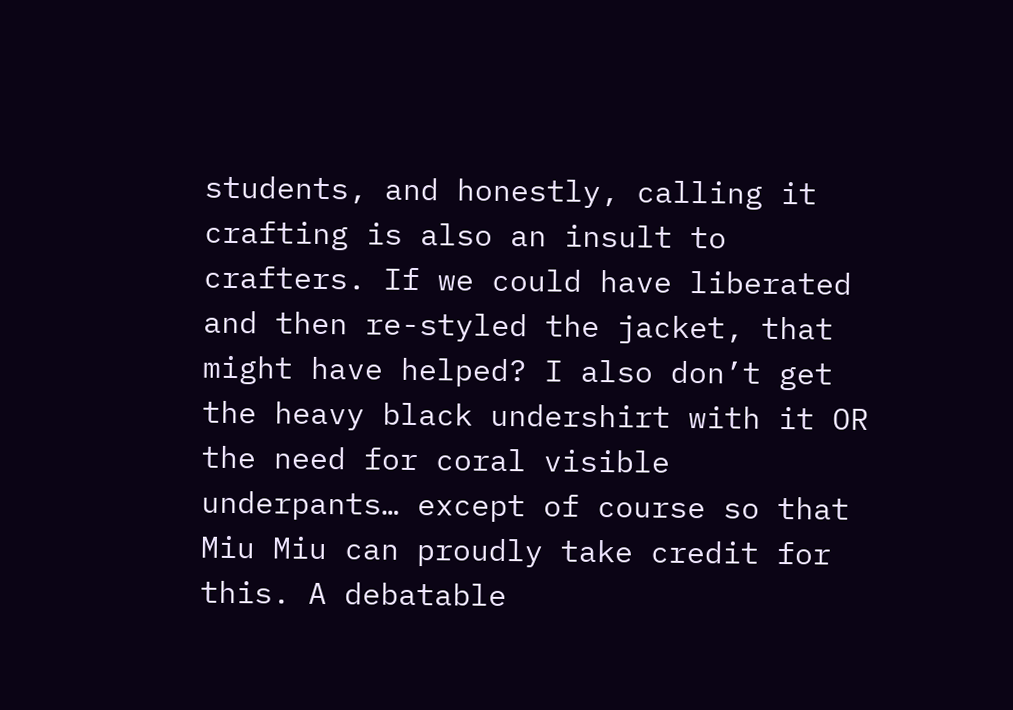students, and honestly, calling it crafting is also an insult to crafters. If we could have liberated and then re-styled the jacket, that might have helped? I also don’t get the heavy black undershirt with it OR the need for coral visible underpants… except of course so that Miu Miu can proudly take credit for this. A debatable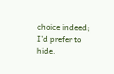choice indeed; I’d prefer to hide.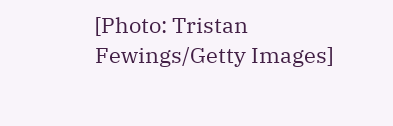[Photo: Tristan Fewings/Getty Images]